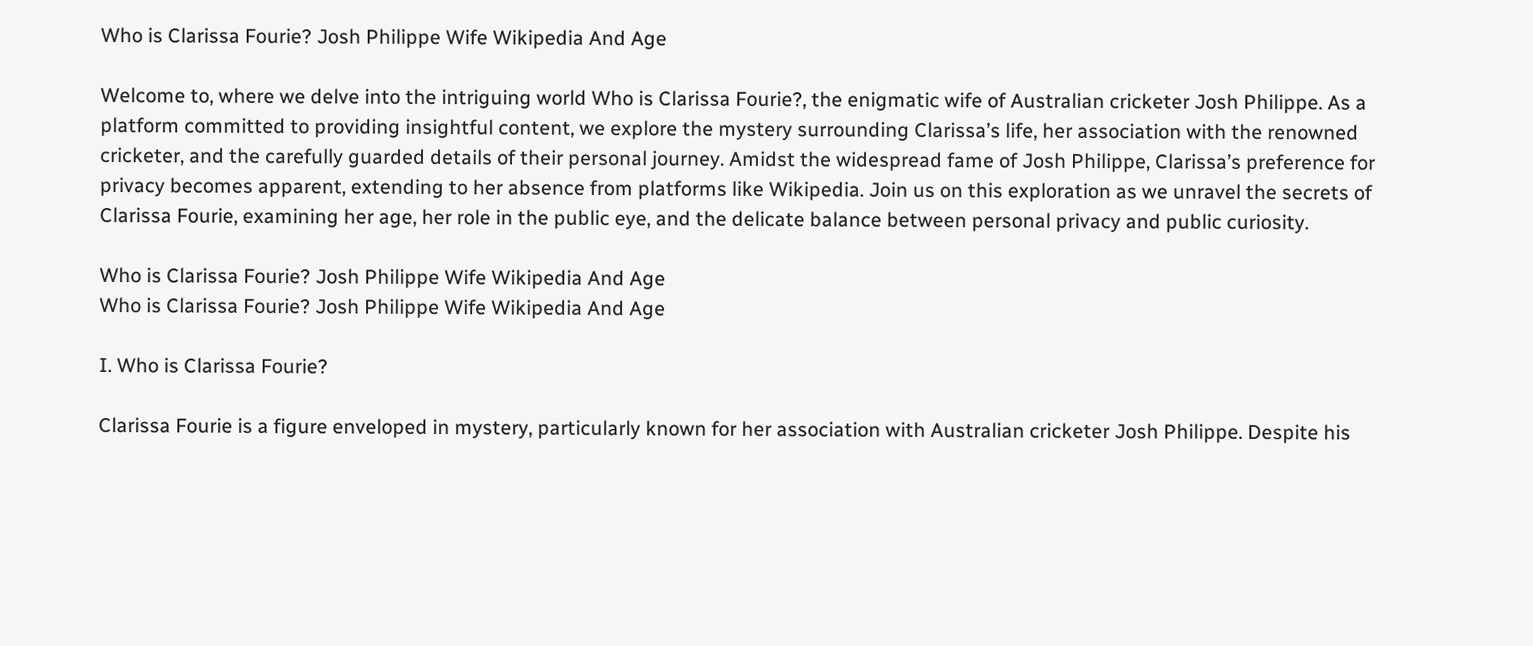Who is Clarissa Fourie? Josh Philippe Wife Wikipedia And Age

Welcome to, where we delve into the intriguing world Who is Clarissa Fourie?, the enigmatic wife of Australian cricketer Josh Philippe. As a platform committed to providing insightful content, we explore the mystery surrounding Clarissa’s life, her association with the renowned cricketer, and the carefully guarded details of their personal journey. Amidst the widespread fame of Josh Philippe, Clarissa’s preference for privacy becomes apparent, extending to her absence from platforms like Wikipedia. Join us on this exploration as we unravel the secrets of Clarissa Fourie, examining her age, her role in the public eye, and the delicate balance between personal privacy and public curiosity.

Who is Clarissa Fourie? Josh Philippe Wife Wikipedia And Age
Who is Clarissa Fourie? Josh Philippe Wife Wikipedia And Age

I. Who is Clarissa Fourie?

Clarissa Fourie is a figure enveloped in mystery, particularly known for her association with Australian cricketer Josh Philippe. Despite his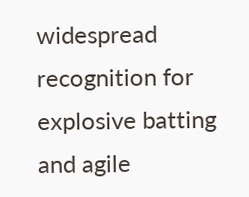widespread recognition for explosive batting and agile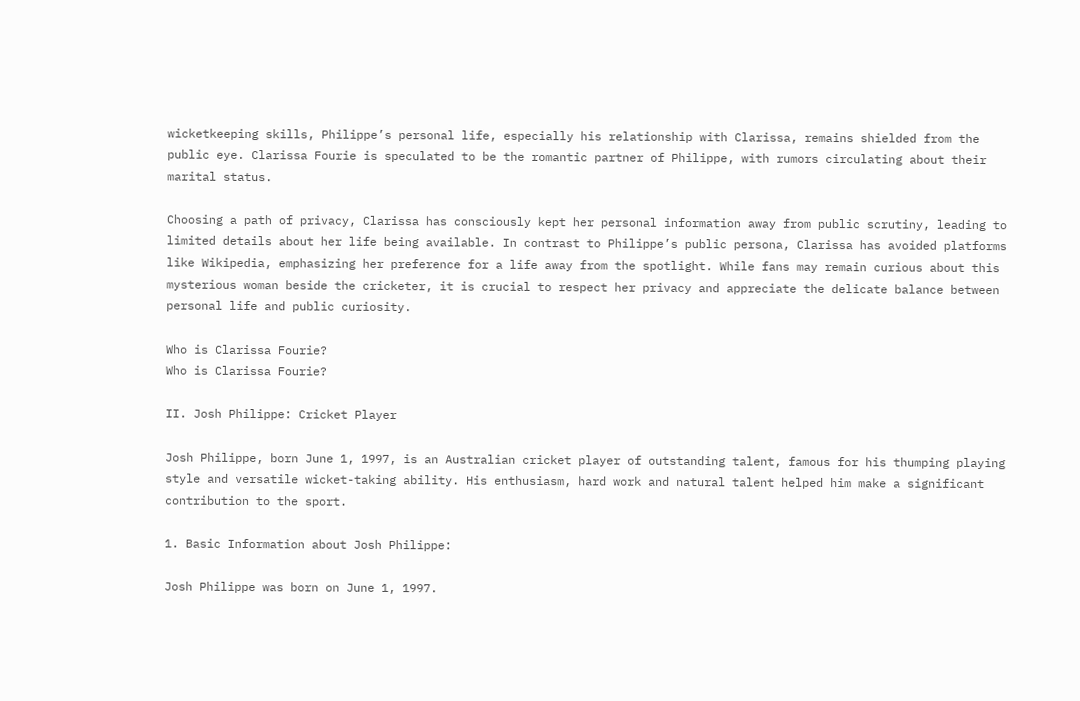wicketkeeping skills, Philippe’s personal life, especially his relationship with Clarissa, remains shielded from the public eye. Clarissa Fourie is speculated to be the romantic partner of Philippe, with rumors circulating about their marital status.

Choosing a path of privacy, Clarissa has consciously kept her personal information away from public scrutiny, leading to limited details about her life being available. In contrast to Philippe’s public persona, Clarissa has avoided platforms like Wikipedia, emphasizing her preference for a life away from the spotlight. While fans may remain curious about this mysterious woman beside the cricketer, it is crucial to respect her privacy and appreciate the delicate balance between personal life and public curiosity.

Who is Clarissa Fourie?
Who is Clarissa Fourie?

II. Josh Philippe: Cricket Player

Josh Philippe, born June 1, 1997, is an Australian cricket player of outstanding talent, famous for his thumping playing style and versatile wicket-taking ability. His enthusiasm, hard work and natural talent helped him make a significant contribution to the sport.

1. Basic Information about Josh Philippe:

Josh Philippe was born on June 1, 1997.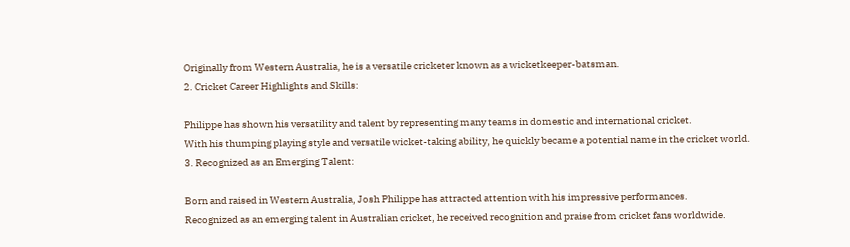Originally from Western Australia, he is a versatile cricketer known as a wicketkeeper-batsman.
2. Cricket Career Highlights and Skills:

Philippe has shown his versatility and talent by representing many teams in domestic and international cricket.
With his thumping playing style and versatile wicket-taking ability, he quickly became a potential name in the cricket world.
3. Recognized as an Emerging Talent:

Born and raised in Western Australia, Josh Philippe has attracted attention with his impressive performances.
Recognized as an emerging talent in Australian cricket, he received recognition and praise from cricket fans worldwide.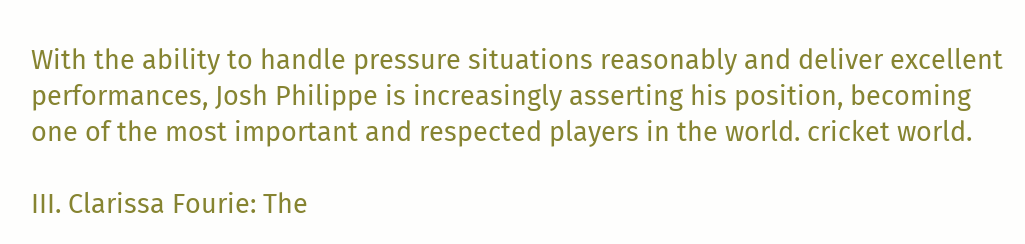With the ability to handle pressure situations reasonably and deliver excellent performances, Josh Philippe is increasingly asserting his position, becoming one of the most important and respected players in the world. cricket world.

III. Clarissa Fourie: The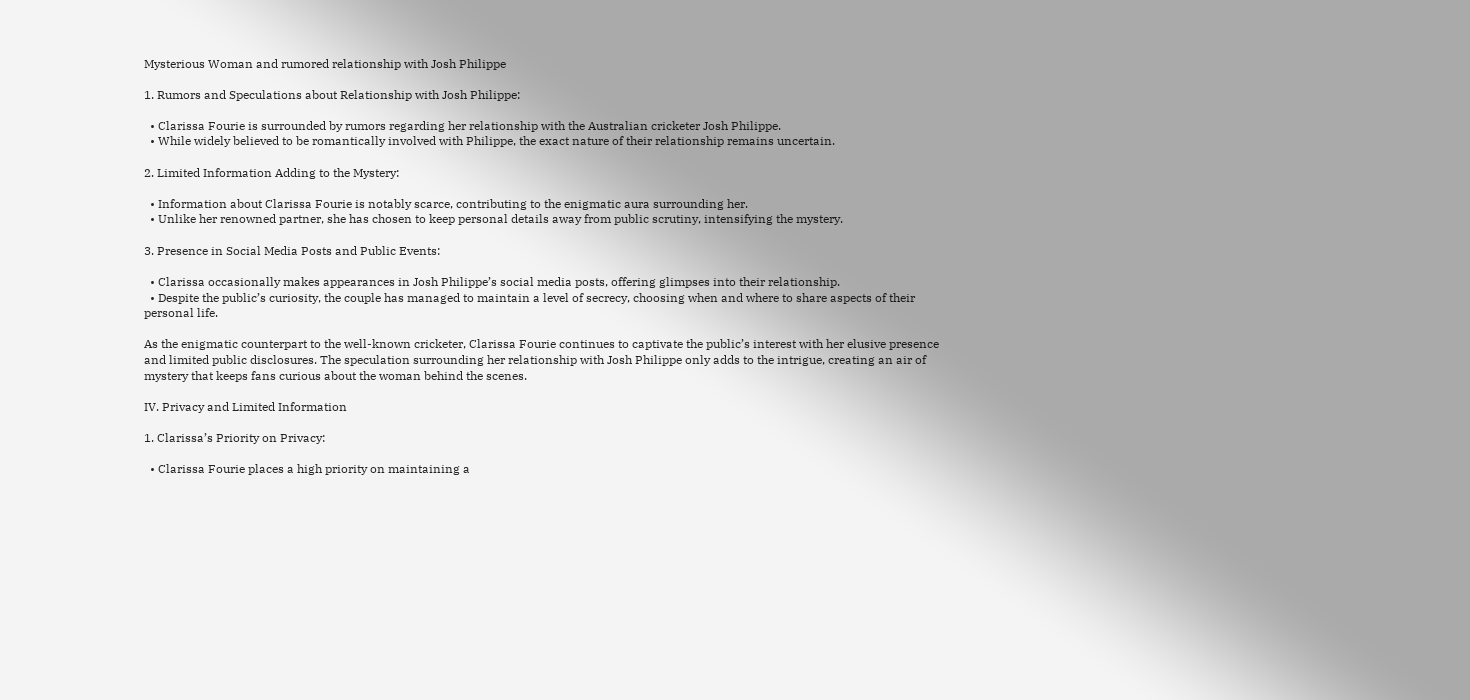Mysterious Woman and rumored relationship with Josh Philippe

1. Rumors and Speculations about Relationship with Josh Philippe:

  • Clarissa Fourie is surrounded by rumors regarding her relationship with the Australian cricketer Josh Philippe.
  • While widely believed to be romantically involved with Philippe, the exact nature of their relationship remains uncertain.

2. Limited Information Adding to the Mystery:

  • Information about Clarissa Fourie is notably scarce, contributing to the enigmatic aura surrounding her.
  • Unlike her renowned partner, she has chosen to keep personal details away from public scrutiny, intensifying the mystery.

3. Presence in Social Media Posts and Public Events:

  • Clarissa occasionally makes appearances in Josh Philippe’s social media posts, offering glimpses into their relationship.
  • Despite the public’s curiosity, the couple has managed to maintain a level of secrecy, choosing when and where to share aspects of their personal life.

As the enigmatic counterpart to the well-known cricketer, Clarissa Fourie continues to captivate the public’s interest with her elusive presence and limited public disclosures. The speculation surrounding her relationship with Josh Philippe only adds to the intrigue, creating an air of mystery that keeps fans curious about the woman behind the scenes.

IV. Privacy and Limited Information

1. Clarissa’s Priority on Privacy:

  • Clarissa Fourie places a high priority on maintaining a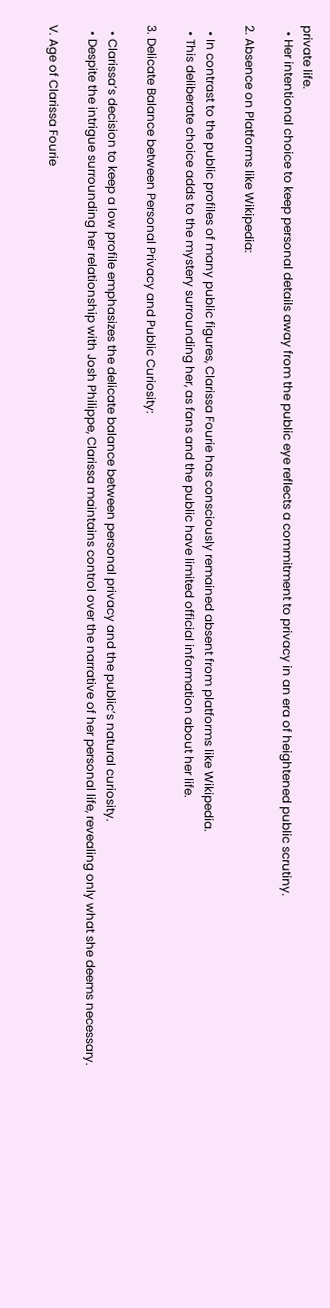private life.
  • Her intentional choice to keep personal details away from the public eye reflects a commitment to privacy in an era of heightened public scrutiny.

2. Absence on Platforms like Wikipedia:

  • In contrast to the public profiles of many public figures, Clarissa Fourie has consciously remained absent from platforms like Wikipedia.
  • This deliberate choice adds to the mystery surrounding her, as fans and the public have limited official information about her life.

3. Delicate Balance between Personal Privacy and Public Curiosity:

  • Clarissa’s decision to keep a low profile emphasizes the delicate balance between personal privacy and the public’s natural curiosity.
  • Despite the intrigue surrounding her relationship with Josh Philippe, Clarissa maintains control over the narrative of her personal life, revealing only what she deems necessary.

V. Age of Clarissa Fourie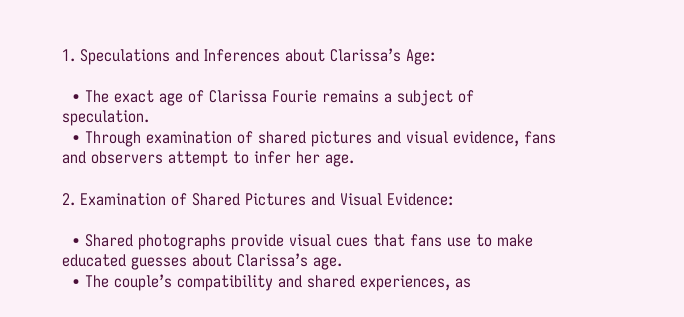1. Speculations and Inferences about Clarissa’s Age:

  • The exact age of Clarissa Fourie remains a subject of speculation.
  • Through examination of shared pictures and visual evidence, fans and observers attempt to infer her age.

2. Examination of Shared Pictures and Visual Evidence:

  • Shared photographs provide visual cues that fans use to make educated guesses about Clarissa’s age.
  • The couple’s compatibility and shared experiences, as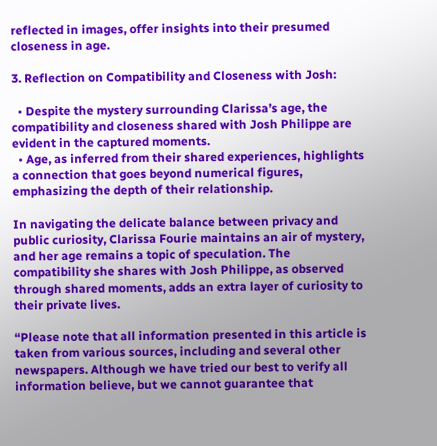reflected in images, offer insights into their presumed closeness in age.

3. Reflection on Compatibility and Closeness with Josh:

  • Despite the mystery surrounding Clarissa’s age, the compatibility and closeness shared with Josh Philippe are evident in the captured moments.
  • Age, as inferred from their shared experiences, highlights a connection that goes beyond numerical figures, emphasizing the depth of their relationship.

In navigating the delicate balance between privacy and public curiosity, Clarissa Fourie maintains an air of mystery, and her age remains a topic of speculation. The compatibility she shares with Josh Philippe, as observed through shared moments, adds an extra layer of curiosity to their private lives.

“Please note that all information presented in this article is taken from various sources, including and several other newspapers. Although we have tried our best to verify all information believe, but we cannot guarantee that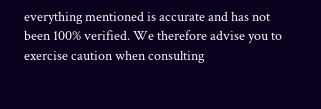everything mentioned is accurate and has not been 100% verified. We therefore advise you to exercise caution when consulting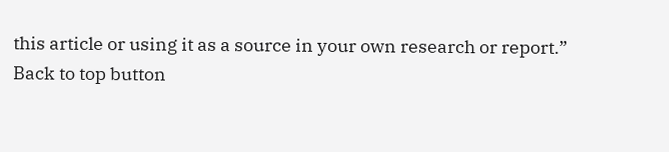this article or using it as a source in your own research or report.”
Back to top button